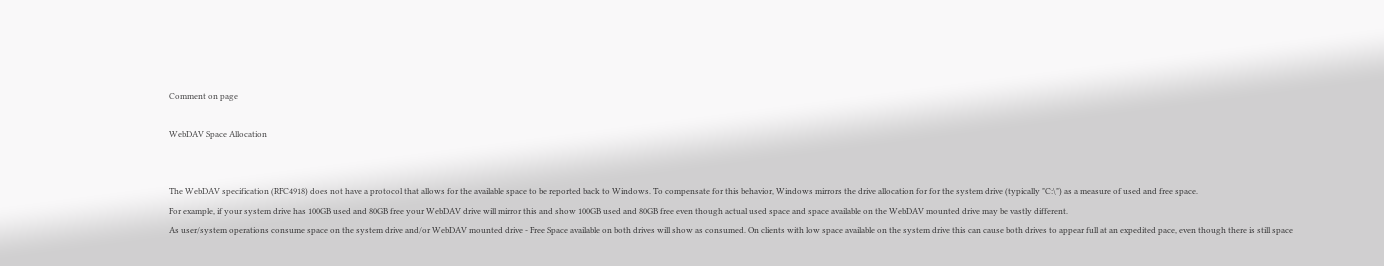Comment on page

WebDAV Space Allocation


The WebDAV specification (RFC4918) does not have a protocol that allows for the available space to be reported back to Windows. To compensate for this behavior, Windows mirrors the drive allocation for for the system drive (typically "C:\") as a measure of used and free space.
For example, if your system drive has 100GB used and 80GB free your WebDAV drive will mirror this and show 100GB used and 80GB free even though actual used space and space available on the WebDAV mounted drive may be vastly different.
As user/system operations consume space on the system drive and/or WebDAV mounted drive - Free Space available on both drives will show as consumed. On clients with low space available on the system drive this can cause both drives to appear full at an expedited pace, even though there is still space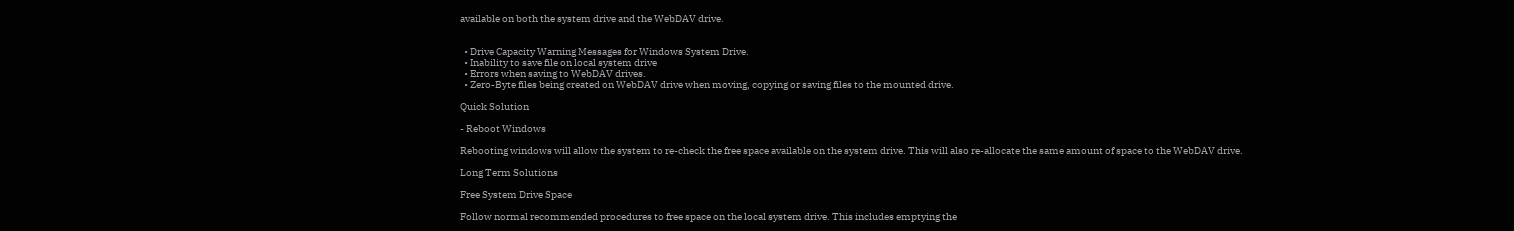available on both the system drive and the WebDAV drive.


  • Drive Capacity Warning Messages for Windows System Drive.
  • Inability to save file on local system drive
  • Errors when saving to WebDAV drives.
  • Zero-Byte files being created on WebDAV drive when moving, copying or saving files to the mounted drive.

Quick Solution

- Reboot Windows

Rebooting windows will allow the system to re-check the free space available on the system drive. This will also re-allocate the same amount of space to the WebDAV drive.

Long Term Solutions

Free System Drive Space

Follow normal recommended procedures to free space on the local system drive. This includes emptying the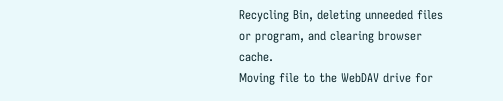Recycling Bin, deleting unneeded files or program, and clearing browser cache.
Moving file to the WebDAV drive for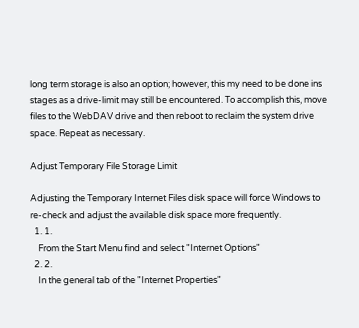long term storage is also an option; however, this my need to be done ins stages as a drive-limit may still be encountered. To accomplish this, move files to the WebDAV drive and then reboot to reclaim the system drive space. Repeat as necessary.

Adjust Temporary File Storage Limit

Adjusting the Temporary Internet Files disk space will force Windows to re-check and adjust the available disk space more frequently.
  1. 1.
    From the Start Menu find and select "Internet Options"
  2. 2.
    In the general tab of the "Internet Properties"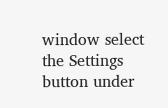window select the Settings button under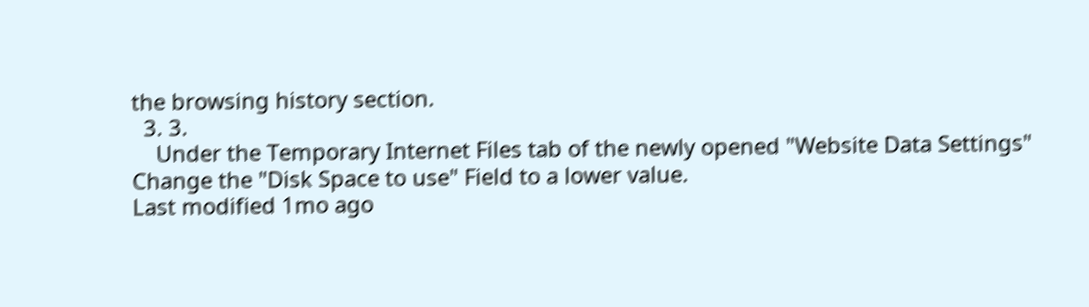the browsing history section.
  3. 3.
    Under the Temporary Internet Files tab of the newly opened "Website Data Settings" Change the "Disk Space to use" Field to a lower value.
Last modified 1mo ago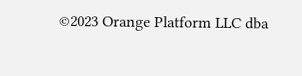©2023 Orange Platform LLC dba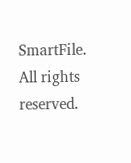SmartFile. All rights reserved.